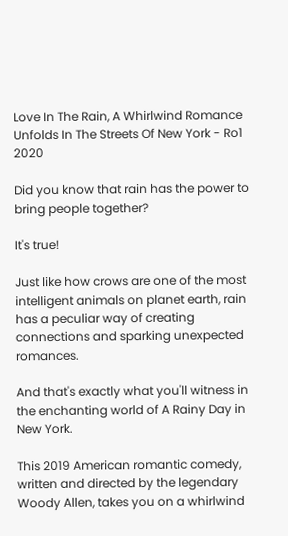Love In The Rain, A Whirlwind Romance Unfolds In The Streets Of New York - Ro1 2020

Did you know that rain has the power to bring people together?

It's true!

Just like how crows are one of the most intelligent animals on planet earth, rain has a peculiar way of creating connections and sparking unexpected romances.

And that's exactly what you'll witness in the enchanting world of A Rainy Day in New York.

This 2019 American romantic comedy, written and directed by the legendary Woody Allen, takes you on a whirlwind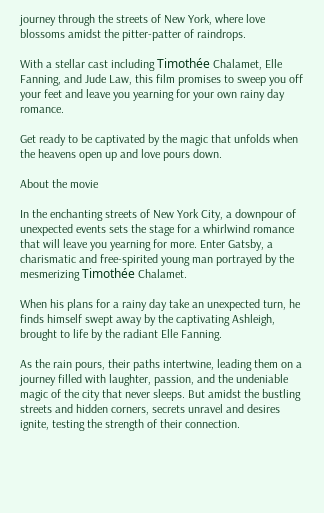journey through the streets of New York, where love blossoms amidst the pitter-patter of raindrops.

With a stellar cast including Timothée Chalamet, Elle Fanning, and Jude Law, this film promises to sweep you off your feet and leave you yearning for your own rainy day romance.

Get ready to be captivated by the magic that unfolds when the heavens open up and love pours down.

About the movie

In the enchanting streets of New York City, a downpour of unexpected events sets the stage for a whirlwind romance that will leave you yearning for more. Enter Gatsby, a charismatic and free-spirited young man portrayed by the mesmerizing Timothée Chalamet.

When his plans for a rainy day take an unexpected turn, he finds himself swept away by the captivating Ashleigh, brought to life by the radiant Elle Fanning.

As the rain pours, their paths intertwine, leading them on a journey filled with laughter, passion, and the undeniable magic of the city that never sleeps. But amidst the bustling streets and hidden corners, secrets unravel and desires ignite, testing the strength of their connection.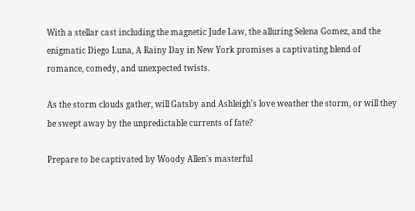With a stellar cast including the magnetic Jude Law, the alluring Selena Gomez, and the enigmatic Diego Luna, A Rainy Day in New York promises a captivating blend of romance, comedy, and unexpected twists.

As the storm clouds gather, will Gatsby and Ashleigh's love weather the storm, or will they be swept away by the unpredictable currents of fate?

Prepare to be captivated by Woody Allen's masterful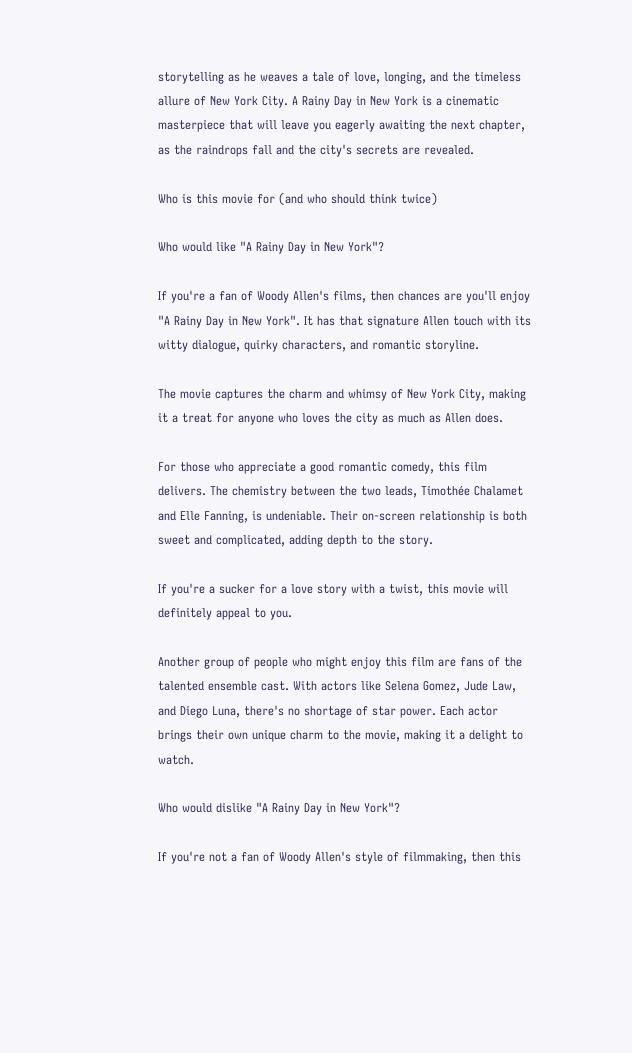storytelling as he weaves a tale of love, longing, and the timeless allure of New York City. A Rainy Day in New York is a cinematic masterpiece that will leave you eagerly awaiting the next chapter, as the raindrops fall and the city's secrets are revealed.

Who is this movie for (and who should think twice)

Who would like "A Rainy Day in New York"?

If you're a fan of Woody Allen's films, then chances are you'll enjoy "A Rainy Day in New York". It has that signature Allen touch with its witty dialogue, quirky characters, and romantic storyline.

The movie captures the charm and whimsy of New York City, making it a treat for anyone who loves the city as much as Allen does.

For those who appreciate a good romantic comedy, this film delivers. The chemistry between the two leads, Timothée Chalamet and Elle Fanning, is undeniable. Their on-screen relationship is both sweet and complicated, adding depth to the story.

If you're a sucker for a love story with a twist, this movie will definitely appeal to you.

Another group of people who might enjoy this film are fans of the talented ensemble cast. With actors like Selena Gomez, Jude Law, and Diego Luna, there's no shortage of star power. Each actor brings their own unique charm to the movie, making it a delight to watch.

Who would dislike "A Rainy Day in New York"?

If you're not a fan of Woody Allen's style of filmmaking, then this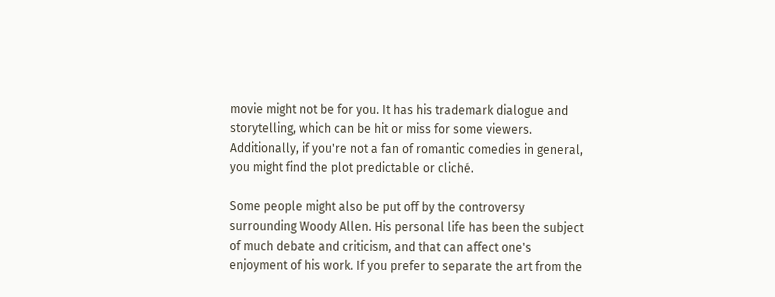movie might not be for you. It has his trademark dialogue and storytelling, which can be hit or miss for some viewers. Additionally, if you're not a fan of romantic comedies in general, you might find the plot predictable or cliché.

Some people might also be put off by the controversy surrounding Woody Allen. His personal life has been the subject of much debate and criticism, and that can affect one's enjoyment of his work. If you prefer to separate the art from the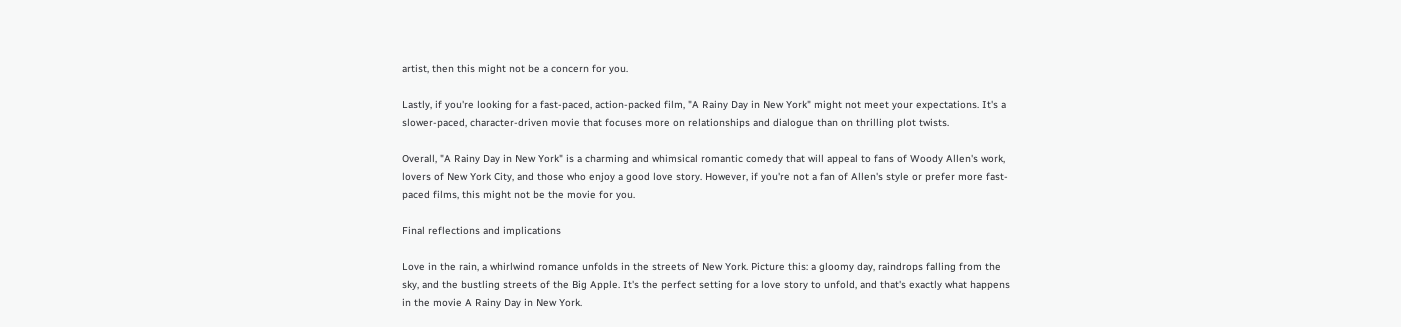artist, then this might not be a concern for you.

Lastly, if you're looking for a fast-paced, action-packed film, "A Rainy Day in New York" might not meet your expectations. It's a slower-paced, character-driven movie that focuses more on relationships and dialogue than on thrilling plot twists.

Overall, "A Rainy Day in New York" is a charming and whimsical romantic comedy that will appeal to fans of Woody Allen's work, lovers of New York City, and those who enjoy a good love story. However, if you're not a fan of Allen's style or prefer more fast-paced films, this might not be the movie for you.

Final reflections and implications

Love in the rain, a whirlwind romance unfolds in the streets of New York. Picture this: a gloomy day, raindrops falling from the sky, and the bustling streets of the Big Apple. It's the perfect setting for a love story to unfold, and that's exactly what happens in the movie A Rainy Day in New York.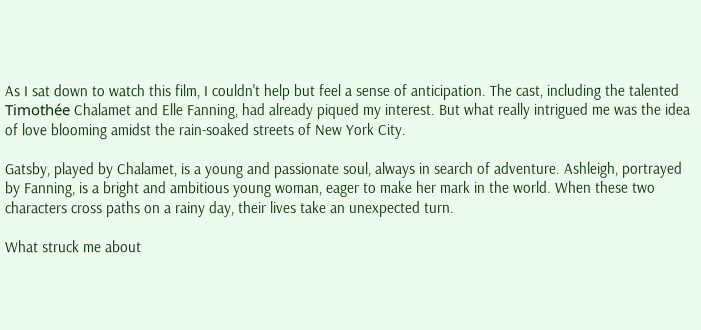As I sat down to watch this film, I couldn't help but feel a sense of anticipation. The cast, including the talented Timothée Chalamet and Elle Fanning, had already piqued my interest. But what really intrigued me was the idea of love blooming amidst the rain-soaked streets of New York City.

Gatsby, played by Chalamet, is a young and passionate soul, always in search of adventure. Ashleigh, portrayed by Fanning, is a bright and ambitious young woman, eager to make her mark in the world. When these two characters cross paths on a rainy day, their lives take an unexpected turn.

What struck me about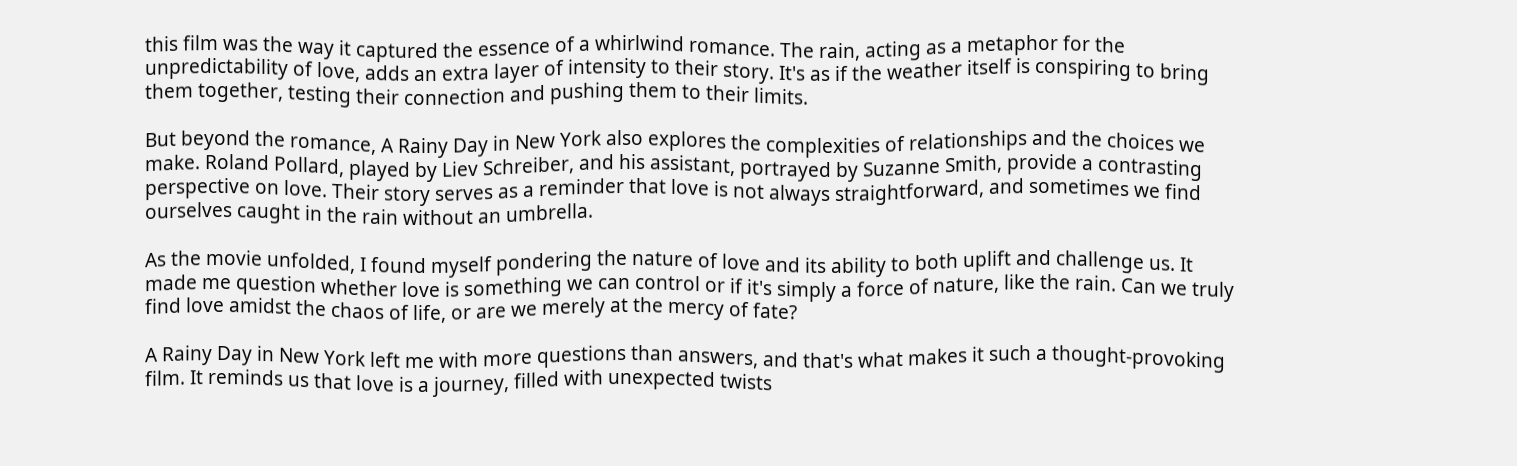this film was the way it captured the essence of a whirlwind romance. The rain, acting as a metaphor for the unpredictability of love, adds an extra layer of intensity to their story. It's as if the weather itself is conspiring to bring them together, testing their connection and pushing them to their limits.

But beyond the romance, A Rainy Day in New York also explores the complexities of relationships and the choices we make. Roland Pollard, played by Liev Schreiber, and his assistant, portrayed by Suzanne Smith, provide a contrasting perspective on love. Their story serves as a reminder that love is not always straightforward, and sometimes we find ourselves caught in the rain without an umbrella.

As the movie unfolded, I found myself pondering the nature of love and its ability to both uplift and challenge us. It made me question whether love is something we can control or if it's simply a force of nature, like the rain. Can we truly find love amidst the chaos of life, or are we merely at the mercy of fate?

A Rainy Day in New York left me with more questions than answers, and that's what makes it such a thought-provoking film. It reminds us that love is a journey, filled with unexpected twists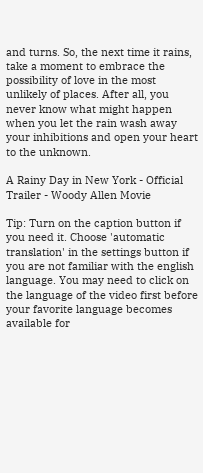and turns. So, the next time it rains, take a moment to embrace the possibility of love in the most unlikely of places. After all, you never know what might happen when you let the rain wash away your inhibitions and open your heart to the unknown.

A Rainy Day in New York - Official Trailer - Woody Allen Movie

Tip: Turn on the caption button if you need it. Choose 'automatic translation' in the settings button if you are not familiar with the english language. You may need to click on the language of the video first before your favorite language becomes available for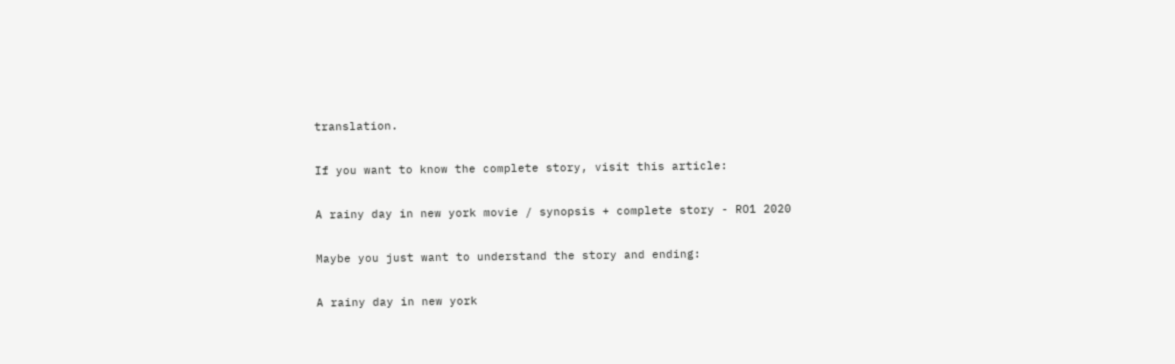translation.

If you want to know the complete story, visit this article:

A rainy day in new york movie / synopsis + complete story - RO1 2020

Maybe you just want to understand the story and ending:

A rainy day in new york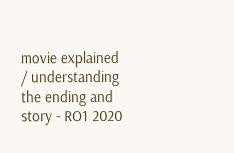movie explained / understanding the ending and story - RO1 2020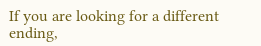If you are looking for a different ending,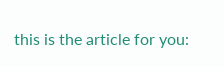this is the article for you: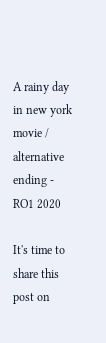A rainy day in new york movie / alternative ending - RO1 2020

It's time to share this post on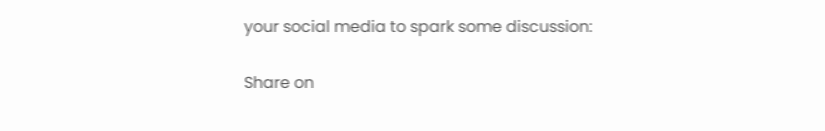your social media to spark some discussion:

Share on